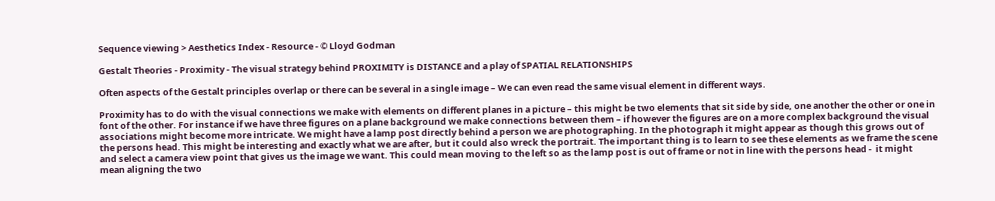Sequence viewing > Aesthetics Index - Resource - © Lloyd Godman

Gestalt Theories - Proximity - The visual strategy behind PROXIMITY is DISTANCE and a play of SPATIAL RELATIONSHIPS

Often aspects of the Gestalt principles overlap or there can be several in a single image – We can even read the same visual element in different ways.

Proximity has to do with the visual connections we make with elements on different planes in a picture – this might be two elements that sit side by side, one another the other or one in font of the other. For instance if we have three figures on a plane background we make connections between them – if however the figures are on a more complex background the visual associations might become more intricate. We might have a lamp post directly behind a person we are photographing. In the photograph it might appear as though this grows out of the persons head. This might be interesting and exactly what we are after, but it could also wreck the portrait. The important thing is to learn to see these elements as we frame the scene and select a camera view point that gives us the image we want. This could mean moving to the left so as the lamp post is out of frame or not in line with the persons head -  it might mean aligning the two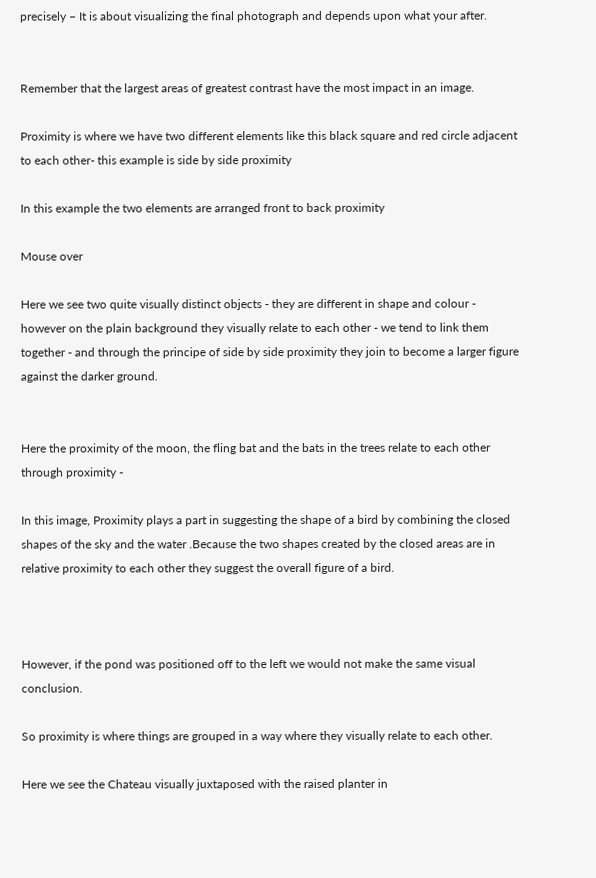precisely – It is about visualizing the final photograph and depends upon what your after.


Remember that the largest areas of greatest contrast have the most impact in an image.

Proximity is where we have two different elements like this black square and red circle adjacent to each other- this example is side by side proximity

In this example the two elements are arranged front to back proximity

Mouse over

Here we see two quite visually distinct objects - they are different in shape and colour - however on the plain background they visually relate to each other - we tend to link them together - and through the principe of side by side proximity they join to become a larger figure against the darker ground.


Here the proximity of the moon, the fling bat and the bats in the trees relate to each other through proximity -

In this image, Proximity plays a part in suggesting the shape of a bird by combining the closed shapes of the sky and the water .Because the two shapes created by the closed areas are in relative proximity to each other they suggest the overall figure of a bird.



However, if the pond was positioned off to the left we would not make the same visual conclusion.

So proximity is where things are grouped in a way where they visually relate to each other.

Here we see the Chateau visually juxtaposed with the raised planter in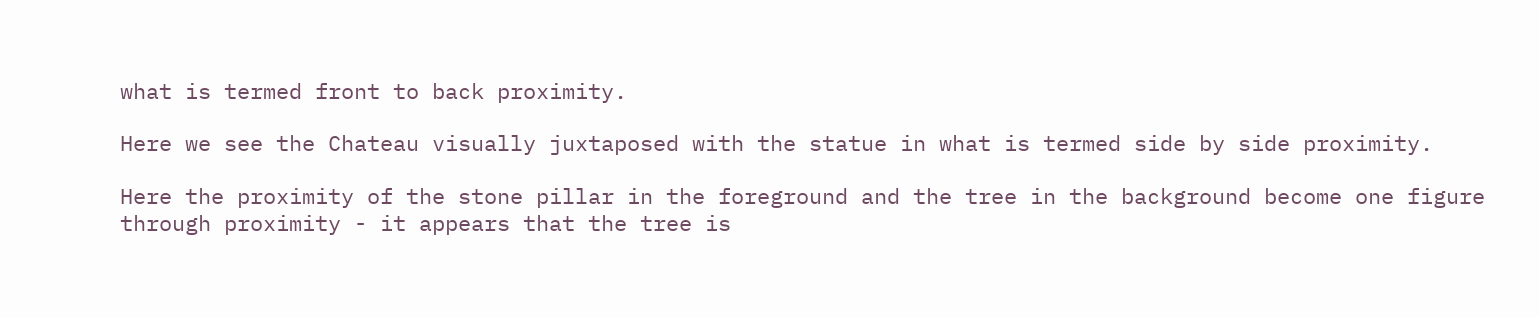what is termed front to back proximity.

Here we see the Chateau visually juxtaposed with the statue in what is termed side by side proximity.

Here the proximity of the stone pillar in the foreground and the tree in the background become one figure through proximity - it appears that the tree is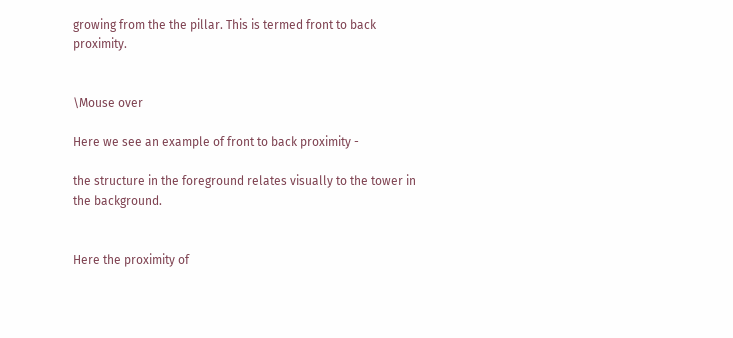growing from the the pillar. This is termed front to back proximity.


\Mouse over

Here we see an example of front to back proximity -

the structure in the foreground relates visually to the tower in the background.


Here the proximity of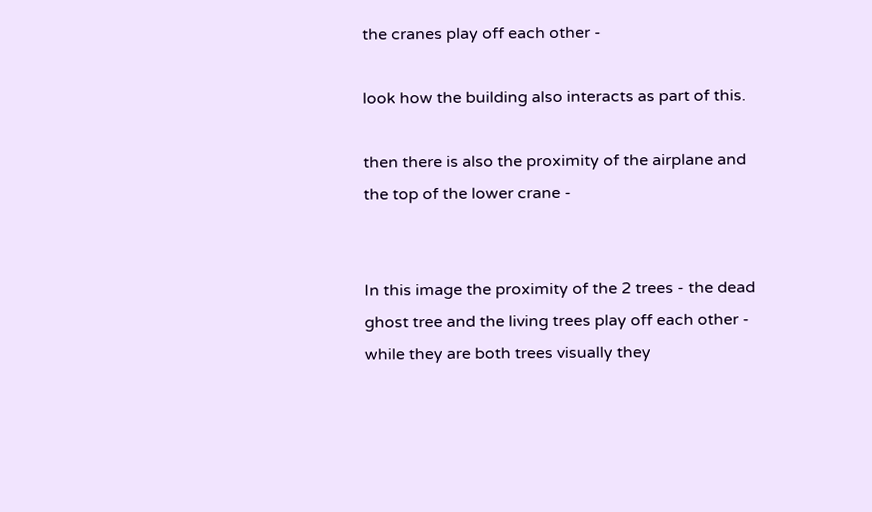the cranes play off each other -

look how the building also interacts as part of this.

then there is also the proximity of the airplane and the top of the lower crane -


In this image the proximity of the 2 trees - the dead ghost tree and the living trees play off each other - while they are both trees visually they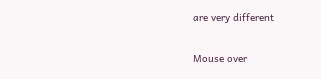are very different

Mouse over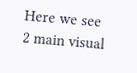Here we see 2 main visual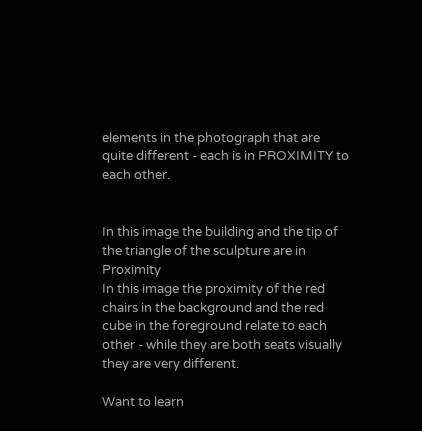elements in the photograph that are quite different - each is in PROXIMITY to each other.


In this image the building and the tip of the triangle of the sculpture are in Proximity
In this image the proximity of the red chairs in the background and the red cube in the foreground relate to each other - while they are both seats visually they are very different.

Want to learn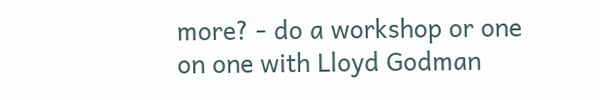more? - do a workshop or one on one with Lloyd Godman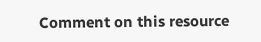Comment on this resource